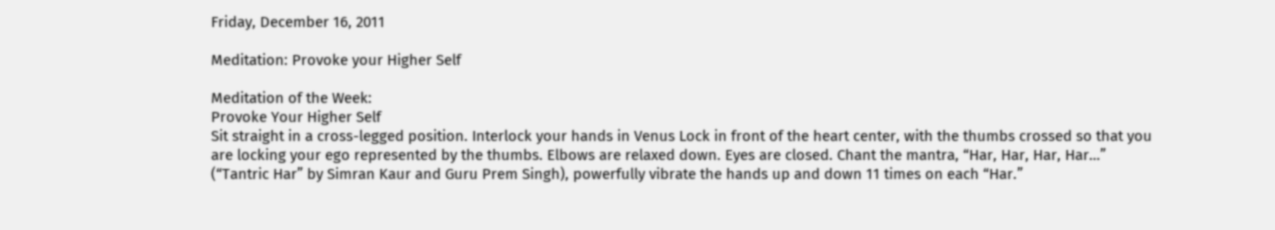Friday, December 16, 2011

Meditation: Provoke your Higher Self

Meditation of the Week:
Provoke Your Higher Self
Sit straight in a cross-legged position. Interlock your hands in Venus Lock in front of the heart center, with the thumbs crossed so that you are locking your ego represented by the thumbs. Elbows are relaxed down. Eyes are closed. Chant the mantra, “Har, Har, Har, Har…” (“Tantric Har” by Simran Kaur and Guru Prem Singh), powerfully vibrate the hands up and down 11 times on each “Har.”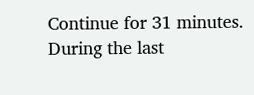Continue for 31 minutes. During the last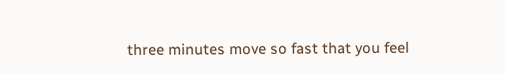three minutes move so fast that you feel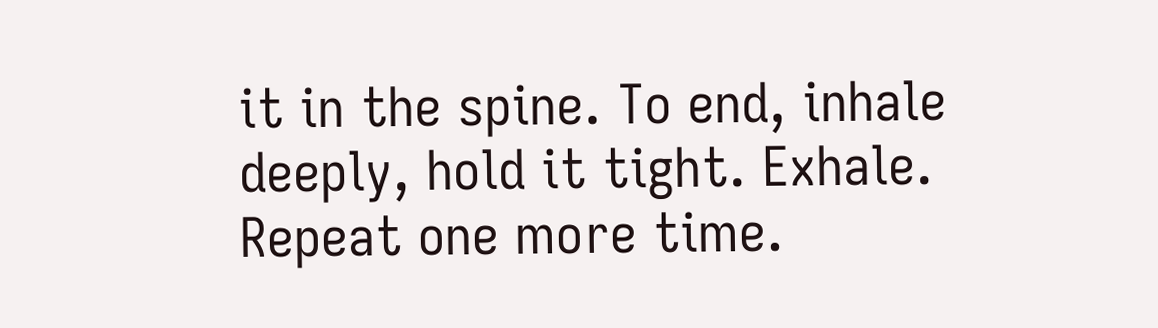it in the spine. To end, inhale deeply, hold it tight. Exhale. Repeat one more time.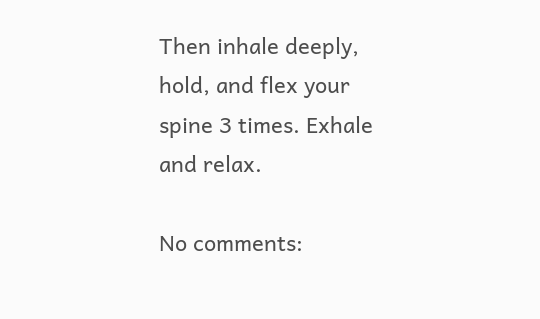Then inhale deeply, hold, and flex your spine 3 times. Exhale and relax.

No comments: